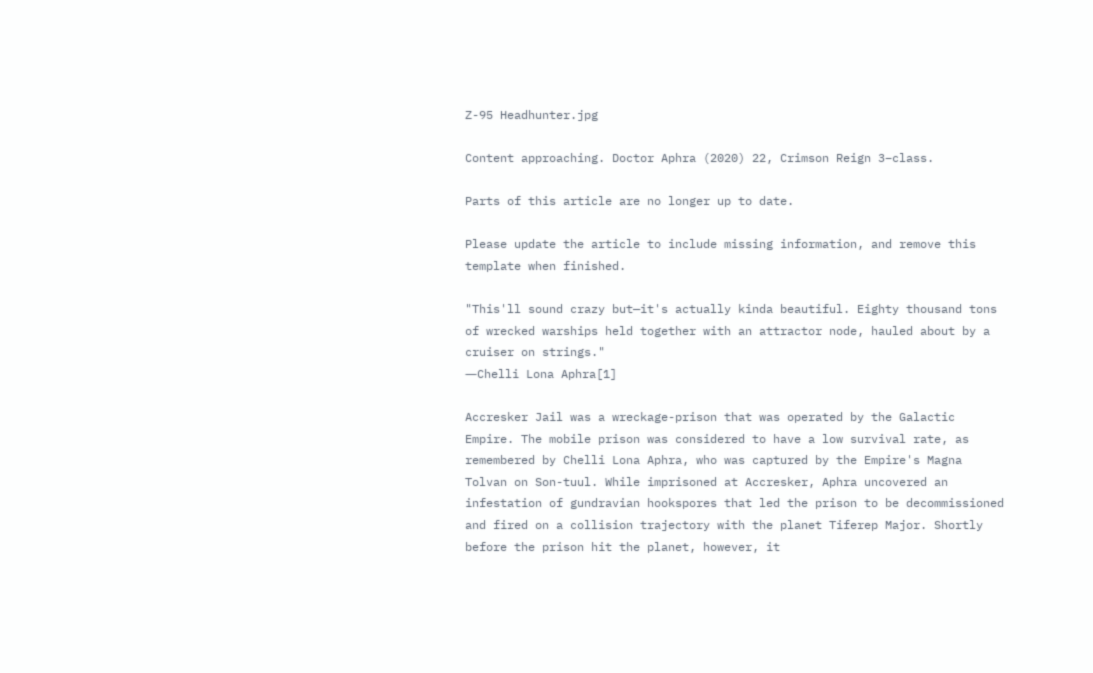Z-95 Headhunter.jpg

Content approaching. Doctor Aphra (2020) 22, Crimson Reign 3–class.

Parts of this article are no longer up to date.

Please update the article to include missing information, and remove this template when finished.

"This'll sound crazy but—it's actually kinda beautiful. Eighty thousand tons of wrecked warships held together with an attractor node, hauled about by a cruiser on strings."
―Chelli Lona Aphra[1]

Accresker Jail was a wreckage-prison that was operated by the Galactic Empire. The mobile prison was considered to have a low survival rate, as remembered by Chelli Lona Aphra, who was captured by the Empire's Magna Tolvan on Son-tuul. While imprisoned at Accresker, Aphra uncovered an infestation of gundravian hookspores that led the prison to be decommissioned and fired on a collision trajectory with the planet Tiferep Major. Shortly before the prison hit the planet, however, it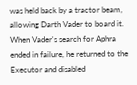was held back by a tractor beam, allowing Darth Vader to board it. When Vader's search for Aphra ended in failure, he returned to the Executor and disabled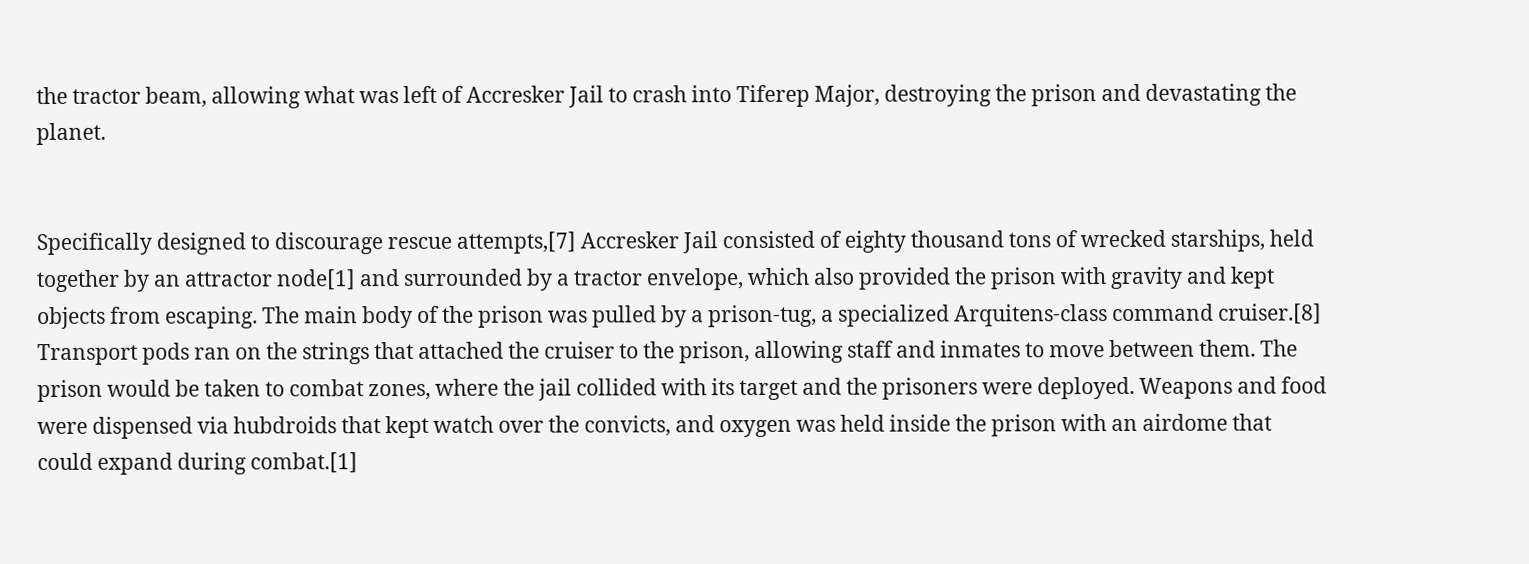the tractor beam, allowing what was left of Accresker Jail to crash into Tiferep Major, destroying the prison and devastating the planet.


Specifically designed to discourage rescue attempts,[7] Accresker Jail consisted of eighty thousand tons of wrecked starships, held together by an attractor node[1] and surrounded by a tractor envelope, which also provided the prison with gravity and kept objects from escaping. The main body of the prison was pulled by a prison-tug, a specialized Arquitens-class command cruiser.[8] Transport pods ran on the strings that attached the cruiser to the prison, allowing staff and inmates to move between them. The prison would be taken to combat zones, where the jail collided with its target and the prisoners were deployed. Weapons and food were dispensed via hubdroids that kept watch over the convicts, and oxygen was held inside the prison with an airdome that could expand during combat.[1]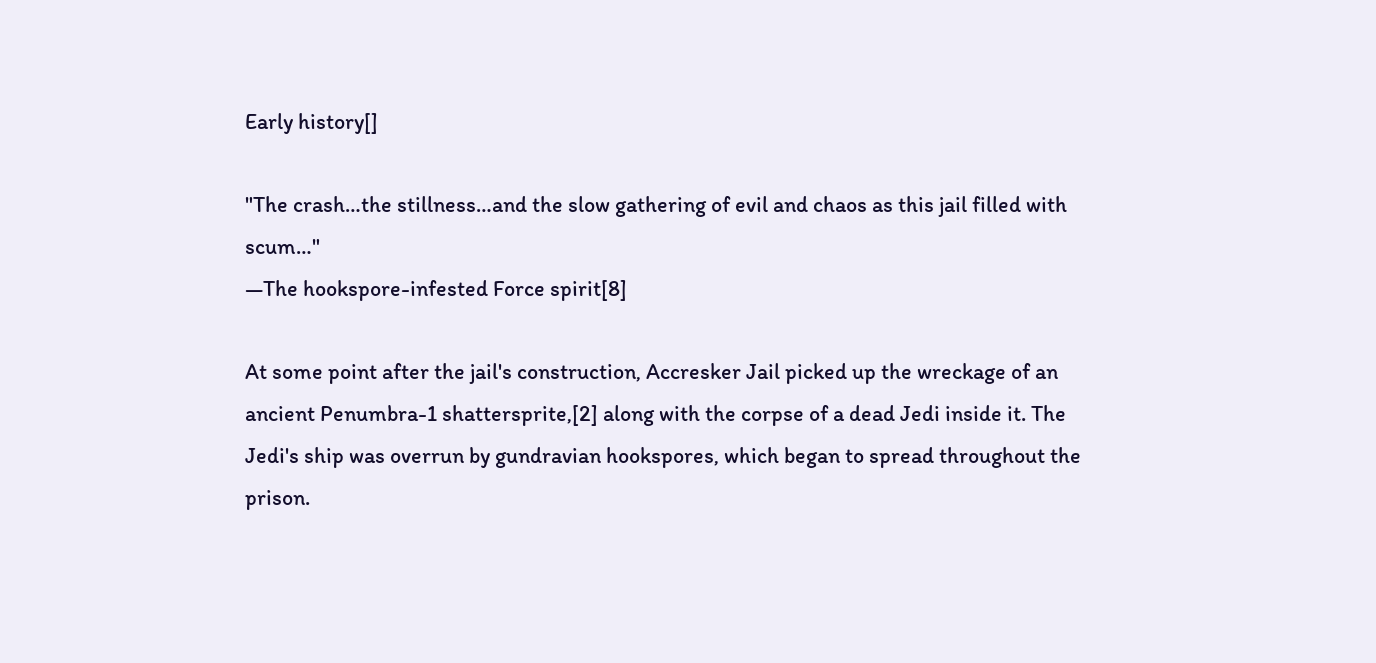Early history[]

"The crash…the stillness…and the slow gathering of evil and chaos as this jail filled with scum…"
―The hookspore-infested Force spirit[8]

At some point after the jail's construction, Accresker Jail picked up the wreckage of an ancient Penumbra-1 shattersprite,[2] along with the corpse of a dead Jedi inside it. The Jedi's ship was overrun by gundravian hookspores, which began to spread throughout the prison.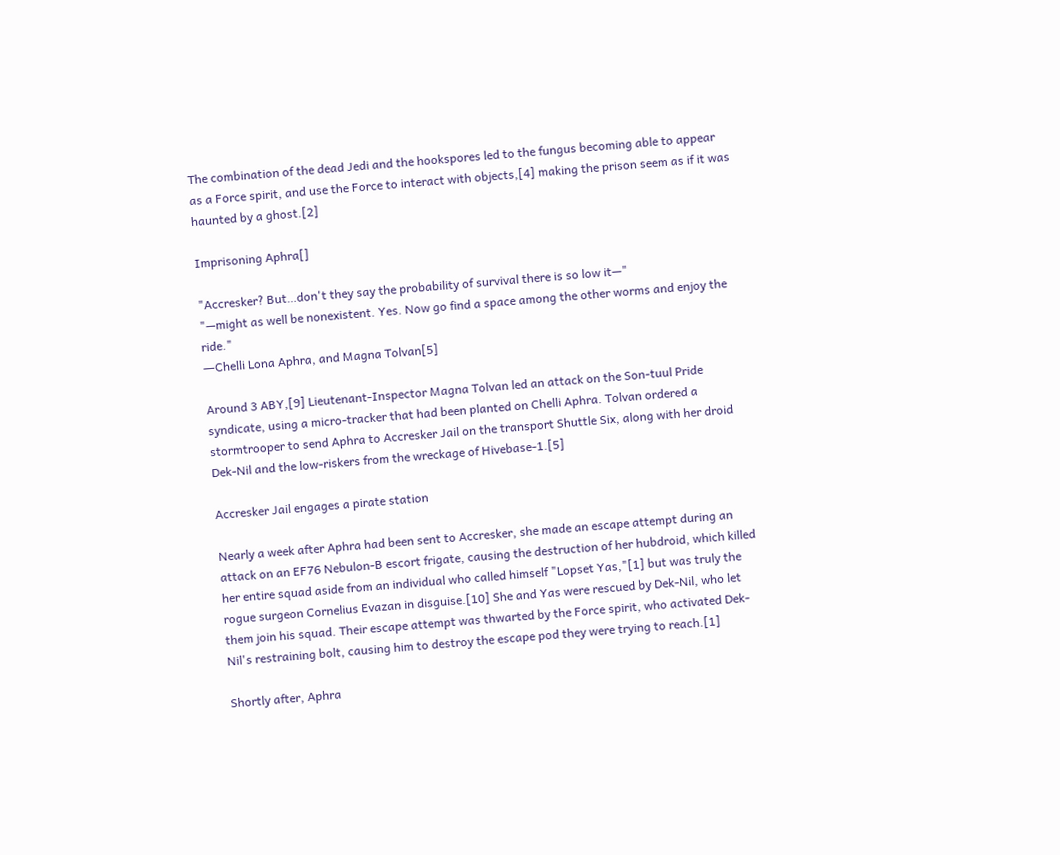The combination of the dead Jedi and the hookspores led to the fungus becoming able to appear as a Force spirit, and use the Force to interact with objects,[4] making the prison seem as if it was haunted by a ghost.[2]

Imprisoning Aphra[]

"Accresker? But…don't they say the probability of survival there is so low it—"
"—might as well be nonexistent. Yes. Now go find a space among the other worms and enjoy the ride."
―Chelli Lona Aphra, and Magna Tolvan[5]

Around 3 ABY,[9] Lieutenant-Inspector Magna Tolvan led an attack on the Son-tuul Pride syndicate, using a micro-tracker that had been planted on Chelli Aphra. Tolvan ordered a stormtrooper to send Aphra to Accresker Jail on the transport Shuttle Six, along with her droid Dek-Nil and the low-riskers from the wreckage of Hivebase-1.[5]

Accresker Jail engages a pirate station

Nearly a week after Aphra had been sent to Accresker, she made an escape attempt during an attack on an EF76 Nebulon-B escort frigate, causing the destruction of her hubdroid, which killed her entire squad aside from an individual who called himself "Lopset Yas,"[1] but was truly the rogue surgeon Cornelius Evazan in disguise.[10] She and Yas were rescued by Dek-Nil, who let them join his squad. Their escape attempt was thwarted by the Force spirit, who activated Dek-Nil's restraining bolt, causing him to destroy the escape pod they were trying to reach.[1]

Shortly after, Aphra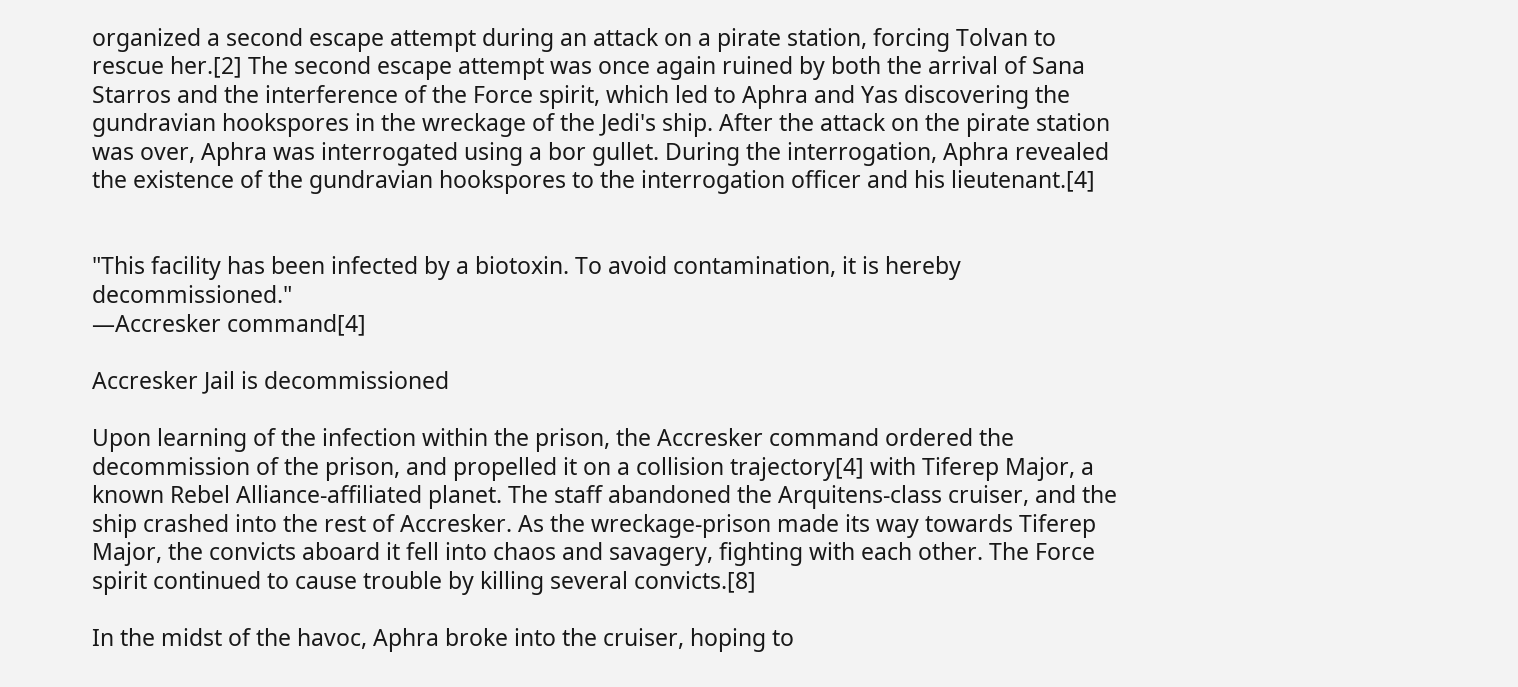organized a second escape attempt during an attack on a pirate station, forcing Tolvan to rescue her.[2] The second escape attempt was once again ruined by both the arrival of Sana Starros and the interference of the Force spirit, which led to Aphra and Yas discovering the gundravian hookspores in the wreckage of the Jedi's ship. After the attack on the pirate station was over, Aphra was interrogated using a bor gullet. During the interrogation, Aphra revealed the existence of the gundravian hookspores to the interrogation officer and his lieutenant.[4]


"This facility has been infected by a biotoxin. To avoid contamination, it is hereby decommissioned."
―Accresker command[4]

Accresker Jail is decommissioned

Upon learning of the infection within the prison, the Accresker command ordered the decommission of the prison, and propelled it on a collision trajectory[4] with Tiferep Major, a known Rebel Alliance-affiliated planet. The staff abandoned the Arquitens-class cruiser, and the ship crashed into the rest of Accresker. As the wreckage-prison made its way towards Tiferep Major, the convicts aboard it fell into chaos and savagery, fighting with each other. The Force spirit continued to cause trouble by killing several convicts.[8]

In the midst of the havoc, Aphra broke into the cruiser, hoping to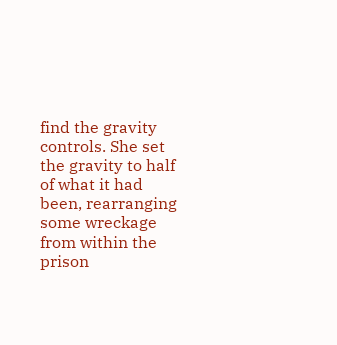find the gravity controls. She set the gravity to half of what it had been, rearranging some wreckage from within the prison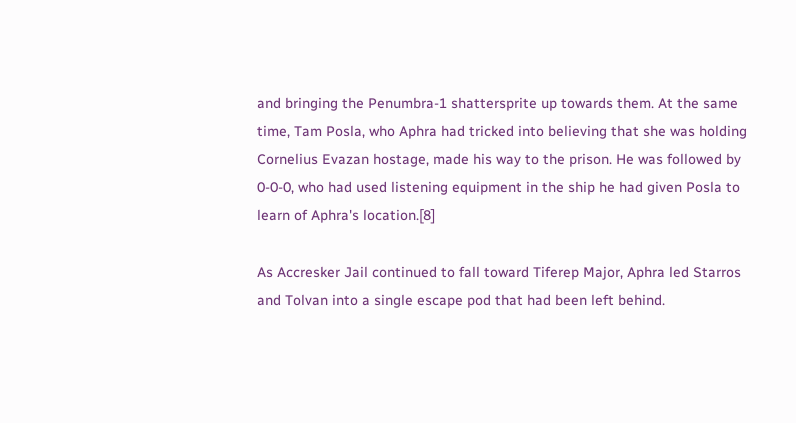and bringing the Penumbra-1 shattersprite up towards them. At the same time, Tam Posla, who Aphra had tricked into believing that she was holding Cornelius Evazan hostage, made his way to the prison. He was followed by 0-0-0, who had used listening equipment in the ship he had given Posla to learn of Aphra's location.[8]

As Accresker Jail continued to fall toward Tiferep Major, Aphra led Starros and Tolvan into a single escape pod that had been left behind.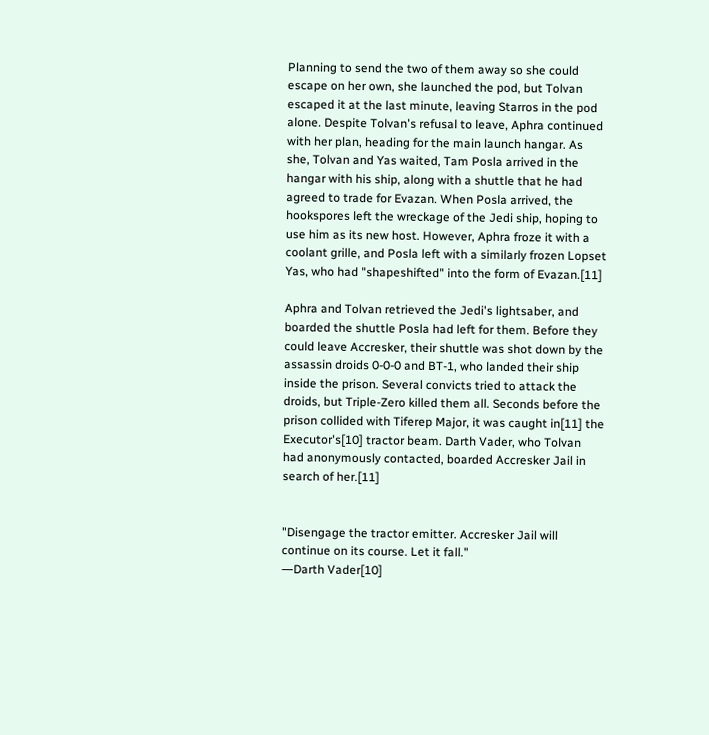Planning to send the two of them away so she could escape on her own, she launched the pod, but Tolvan escaped it at the last minute, leaving Starros in the pod alone. Despite Tolvan's refusal to leave, Aphra continued with her plan, heading for the main launch hangar. As she, Tolvan and Yas waited, Tam Posla arrived in the hangar with his ship, along with a shuttle that he had agreed to trade for Evazan. When Posla arrived, the hookspores left the wreckage of the Jedi ship, hoping to use him as its new host. However, Aphra froze it with a coolant grille, and Posla left with a similarly frozen Lopset Yas, who had "shapeshifted" into the form of Evazan.[11]

Aphra and Tolvan retrieved the Jedi's lightsaber, and boarded the shuttle Posla had left for them. Before they could leave Accresker, their shuttle was shot down by the assassin droids 0-0-0 and BT-1, who landed their ship inside the prison. Several convicts tried to attack the droids, but Triple-Zero killed them all. Seconds before the prison collided with Tiferep Major, it was caught in[11] the Executor's[10] tractor beam. Darth Vader, who Tolvan had anonymously contacted, boarded Accresker Jail in search of her.[11]


"Disengage the tractor emitter. Accresker Jail will continue on its course. Let it fall."
―Darth Vader[10]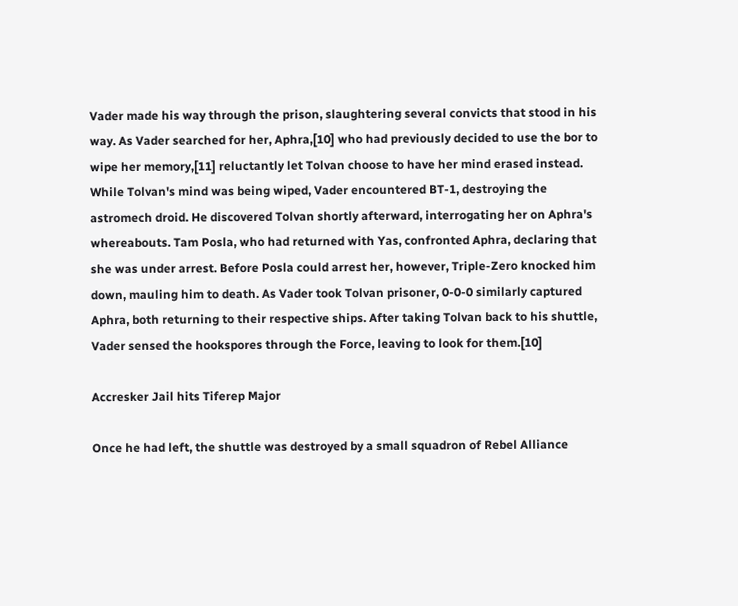Vader made his way through the prison, slaughtering several convicts that stood in his way. As Vader searched for her, Aphra,[10] who had previously decided to use the bor to wipe her memory,[11] reluctantly let Tolvan choose to have her mind erased instead. While Tolvan's mind was being wiped, Vader encountered BT-1, destroying the astromech droid. He discovered Tolvan shortly afterward, interrogating her on Aphra's whereabouts. Tam Posla, who had returned with Yas, confronted Aphra, declaring that she was under arrest. Before Posla could arrest her, however, Triple-Zero knocked him down, mauling him to death. As Vader took Tolvan prisoner, 0-0-0 similarly captured Aphra, both returning to their respective ships. After taking Tolvan back to his shuttle, Vader sensed the hookspores through the Force, leaving to look for them.[10]

Accresker Jail hits Tiferep Major

Once he had left, the shuttle was destroyed by a small squadron of Rebel Alliance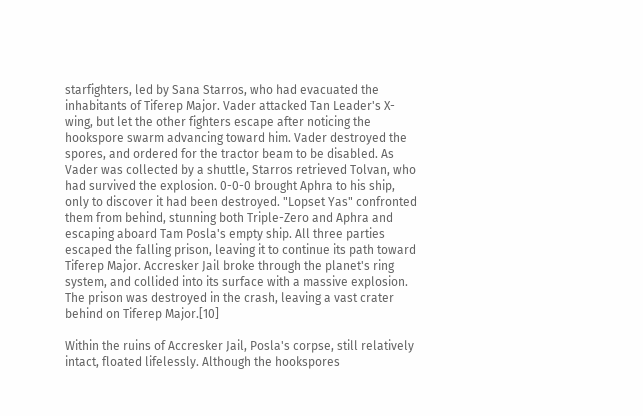starfighters, led by Sana Starros, who had evacuated the inhabitants of Tiferep Major. Vader attacked Tan Leader's X-wing, but let the other fighters escape after noticing the hookspore swarm advancing toward him. Vader destroyed the spores, and ordered for the tractor beam to be disabled. As Vader was collected by a shuttle, Starros retrieved Tolvan, who had survived the explosion. 0-0-0 brought Aphra to his ship, only to discover it had been destroyed. "Lopset Yas" confronted them from behind, stunning both Triple-Zero and Aphra and escaping aboard Tam Posla's empty ship. All three parties escaped the falling prison, leaving it to continue its path toward Tiferep Major. Accresker Jail broke through the planet's ring system, and collided into its surface with a massive explosion. The prison was destroyed in the crash, leaving a vast crater behind on Tiferep Major.[10]

Within the ruins of Accresker Jail, Posla's corpse, still relatively intact, floated lifelessly. Although the hookspores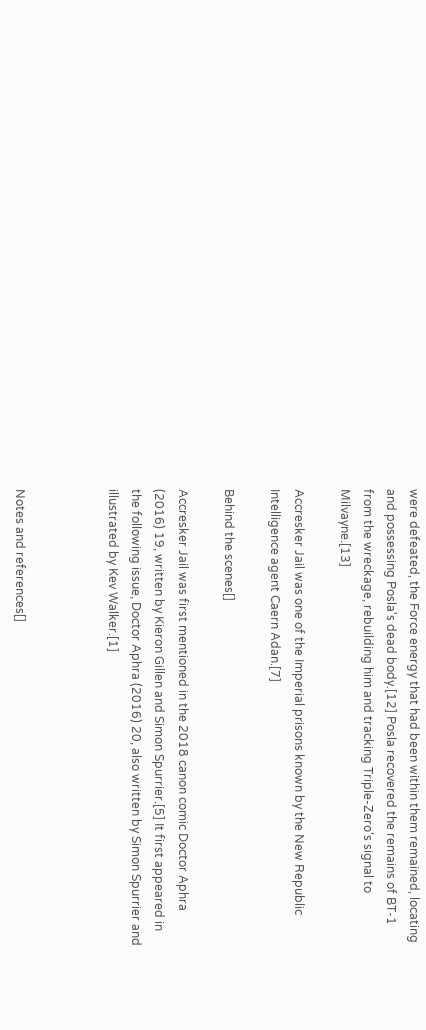were defeated, the Force energy that had been within them remained, locating and possessing Posla's dead body.[12] Posla recovered the remains of BT-1 from the wreckage, rebuilding him and tracking Triple-Zero's signal to Milvayne.[13]

Accresker Jail was one of the Imperial prisons known by the New Republic Intelligence agent Caern Adan.[7]

Behind the scenes[]

Accresker Jail was first mentioned in the 2018 canon comic Doctor Aphra (2016) 19, written by Kieron Gillen and Simon Spurrier.[5] It first appeared in the following issue, Doctor Aphra (2016) 20, also written by Simon Spurrier and illustrated by Kev Walker.[1]



Notes and references[]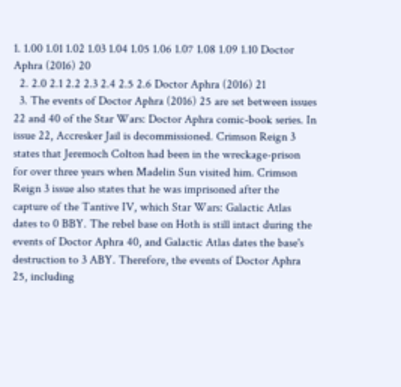1. 1.00 1.01 1.02 1.03 1.04 1.05 1.06 1.07 1.08 1.09 1.10 Doctor Aphra (2016) 20
  2. 2.0 2.1 2.2 2.3 2.4 2.5 2.6 Doctor Aphra (2016) 21
  3. The events of Doctor Aphra (2016) 25 are set between issues 22 and 40 of the Star Wars: Doctor Aphra comic-book series. In issue 22, Accresker Jail is decommissioned. Crimson Reign 3 states that Jeremoch Colton had been in the wreckage-prison for over three years when Madelin Sun visited him. Crimson Reign 3 issue also states that he was imprisoned after the capture of the Tantive IV, which Star Wars: Galactic Atlas dates to 0 BBY. The rebel base on Hoth is still intact during the events of Doctor Aphra 40, and Galactic Atlas dates the base's destruction to 3 ABY. Therefore, the events of Doctor Aphra 25, including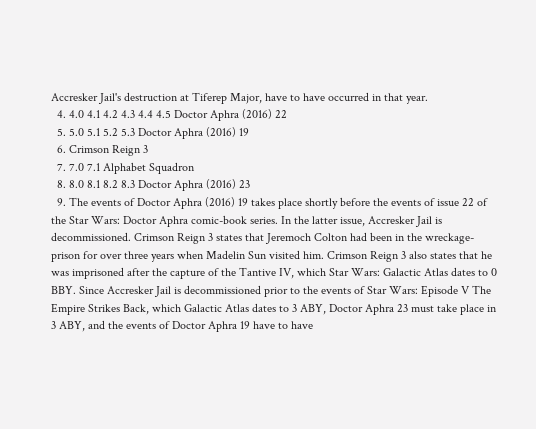Accresker Jail's destruction at Tiferep Major, have to have occurred in that year.
  4. 4.0 4.1 4.2 4.3 4.4 4.5 Doctor Aphra (2016) 22
  5. 5.0 5.1 5.2 5.3 Doctor Aphra (2016) 19
  6. Crimson Reign 3
  7. 7.0 7.1 Alphabet Squadron
  8. 8.0 8.1 8.2 8.3 Doctor Aphra (2016) 23
  9. The events of Doctor Aphra (2016) 19 takes place shortly before the events of issue 22 of the Star Wars: Doctor Aphra comic-book series. In the latter issue, Accresker Jail is decommissioned. Crimson Reign 3 states that Jeremoch Colton had been in the wreckage-prison for over three years when Madelin Sun visited him. Crimson Reign 3 also states that he was imprisoned after the capture of the Tantive IV, which Star Wars: Galactic Atlas dates to 0 BBY. Since Accresker Jail is decommissioned prior to the events of Star Wars: Episode V The Empire Strikes Back, which Galactic Atlas dates to 3 ABY, Doctor Aphra 23 must take place in 3 ABY, and the events of Doctor Aphra 19 have to have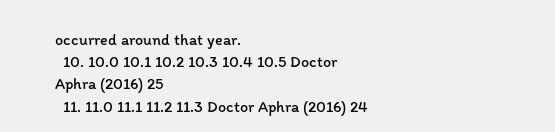occurred around that year.
  10. 10.0 10.1 10.2 10.3 10.4 10.5 Doctor Aphra (2016) 25
  11. 11.0 11.1 11.2 11.3 Doctor Aphra (2016) 24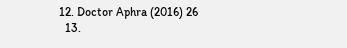12. Doctor Aphra (2016) 26
  13.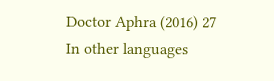Doctor Aphra (2016) 27
In other languages